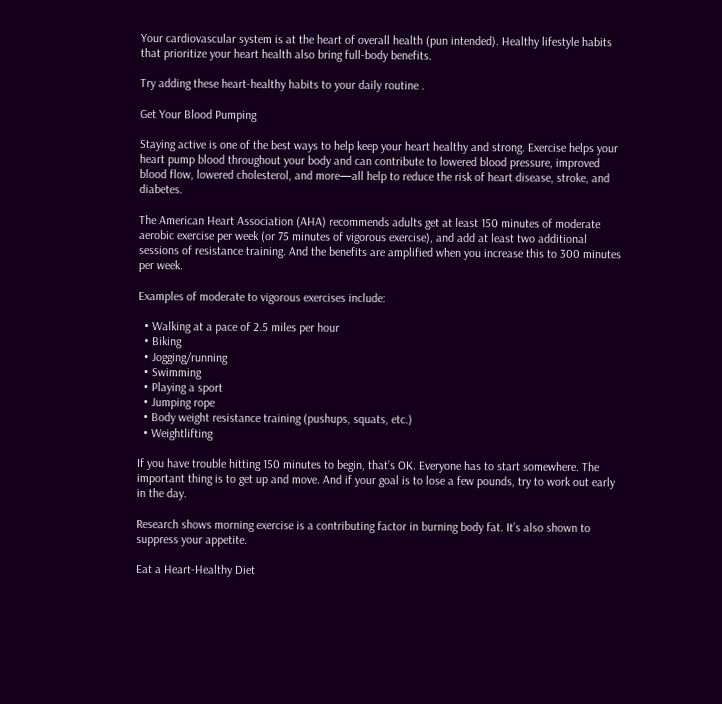Your cardiovascular system is at the heart of overall health (pun intended). Healthy lifestyle habits that prioritize your heart health also bring full-body benefits.

Try adding these heart-healthy habits to your daily routine .

Get Your Blood Pumping

Staying active is one of the best ways to help keep your heart healthy and strong. Exercise helps your heart pump blood throughout your body and can contribute to lowered blood pressure, improved blood flow, lowered cholesterol, and more—all help to reduce the risk of heart disease, stroke, and diabetes.

The American Heart Association (AHA) recommends adults get at least 150 minutes of moderate aerobic exercise per week (or 75 minutes of vigorous exercise), and add at least two additional sessions of resistance training. And the benefits are amplified when you increase this to 300 minutes per week.

Examples of moderate to vigorous exercises include:

  • Walking at a pace of 2.5 miles per hour
  • Biking
  • Jogging/running
  • Swimming
  • Playing a sport
  • Jumping rope
  • Body weight resistance training (pushups, squats, etc.)
  • Weightlifting

If you have trouble hitting 150 minutes to begin, that’s OK. Everyone has to start somewhere. The important thing is to get up and move. And if your goal is to lose a few pounds, try to work out early in the day.

Research shows morning exercise is a contributing factor in burning body fat. It’s also shown to suppress your appetite.

Eat a Heart-Healthy Diet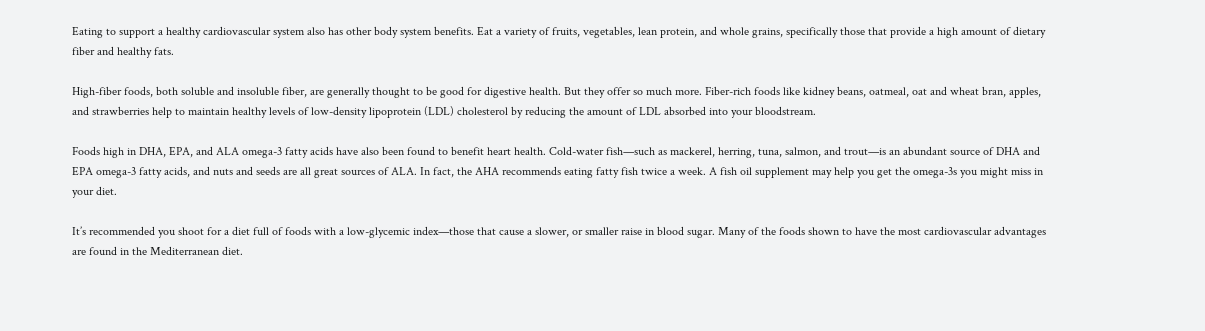Eating to support a healthy cardiovascular system also has other body system benefits. Eat a variety of fruits, vegetables, lean protein, and whole grains, specifically those that provide a high amount of dietary fiber and healthy fats.

High-fiber foods, both soluble and insoluble fiber, are generally thought to be good for digestive health. But they offer so much more. Fiber-rich foods like kidney beans, oatmeal, oat and wheat bran, apples, and strawberries help to maintain healthy levels of low-density lipoprotein (LDL) cholesterol by reducing the amount of LDL absorbed into your bloodstream.

Foods high in DHA, EPA, and ALA omega-3 fatty acids have also been found to benefit heart health. Cold-water fish—such as mackerel, herring, tuna, salmon, and trout—is an abundant source of DHA and EPA omega-3 fatty acids, and nuts and seeds are all great sources of ALA. In fact, the AHA recommends eating fatty fish twice a week. A fish oil supplement may help you get the omega-3s you might miss in your diet.

It’s recommended you shoot for a diet full of foods with a low-glycemic index—those that cause a slower, or smaller raise in blood sugar. Many of the foods shown to have the most cardiovascular advantages are found in the Mediterranean diet.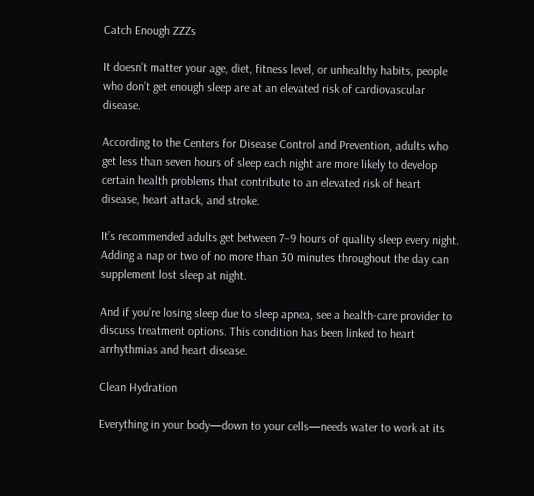Catch Enough ZZZs

It doesn’t matter your age, diet, fitness level, or unhealthy habits, people who don’t get enough sleep are at an elevated risk of cardiovascular disease.

According to the Centers for Disease Control and Prevention, adults who get less than seven hours of sleep each night are more likely to develop certain health problems that contribute to an elevated risk of heart disease, heart attack, and stroke.

It’s recommended adults get between 7–9 hours of quality sleep every night. Adding a nap or two of no more than 30 minutes throughout the day can supplement lost sleep at night.

And if you’re losing sleep due to sleep apnea, see a health-care provider to discuss treatment options. This condition has been linked to heart arrhythmias and heart disease.

Clean Hydration

Everything in your body—down to your cells—needs water to work at its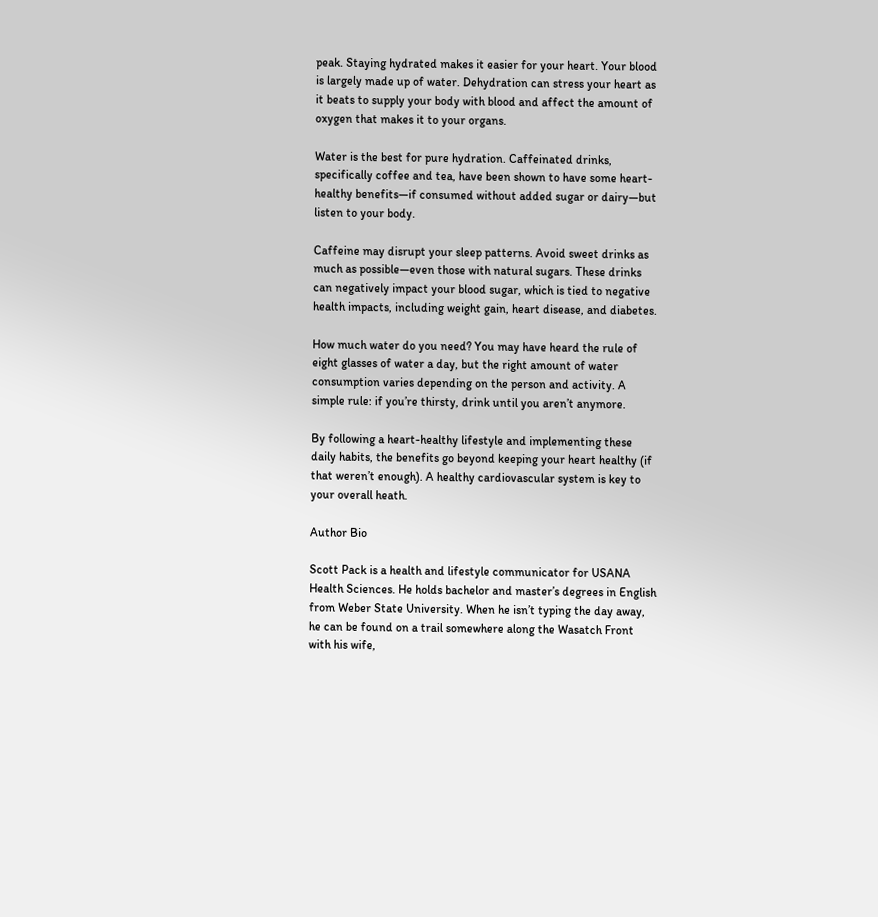peak. Staying hydrated makes it easier for your heart. Your blood is largely made up of water. Dehydration can stress your heart as it beats to supply your body with blood and affect the amount of oxygen that makes it to your organs.

Water is the best for pure hydration. Caffeinated drinks, specifically coffee and tea, have been shown to have some heart-healthy benefits—if consumed without added sugar or dairy—but listen to your body.

Caffeine may disrupt your sleep patterns. Avoid sweet drinks as much as possible—even those with natural sugars. These drinks can negatively impact your blood sugar, which is tied to negative health impacts, including weight gain, heart disease, and diabetes.

How much water do you need? You may have heard the rule of eight glasses of water a day, but the right amount of water consumption varies depending on the person and activity. A simple rule: if you’re thirsty, drink until you aren’t anymore.

By following a heart-healthy lifestyle and implementing these daily habits, the benefits go beyond keeping your heart healthy (if that weren’t enough). A healthy cardiovascular system is key to your overall heath.

Author Bio

Scott Pack is a health and lifestyle communicator for USANA Health Sciences. He holds bachelor and master’s degrees in English from Weber State University. When he isn’t typing the day away, he can be found on a trail somewhere along the Wasatch Front with his wife,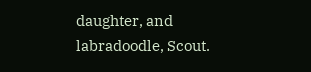daughter, and labradoodle, Scout.